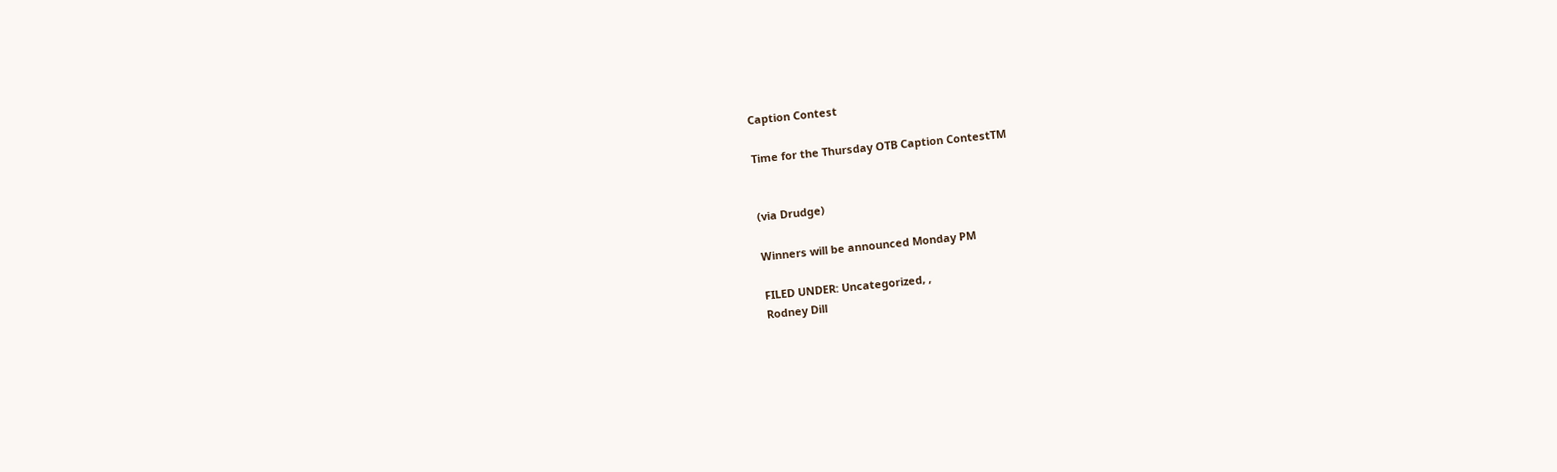Caption Contest

Time for the Thursday OTB Caption ContestTM


(via Drudge)

Winners will be announced Monday PM

FILED UNDER: Uncategorized, ,
Rodney Dill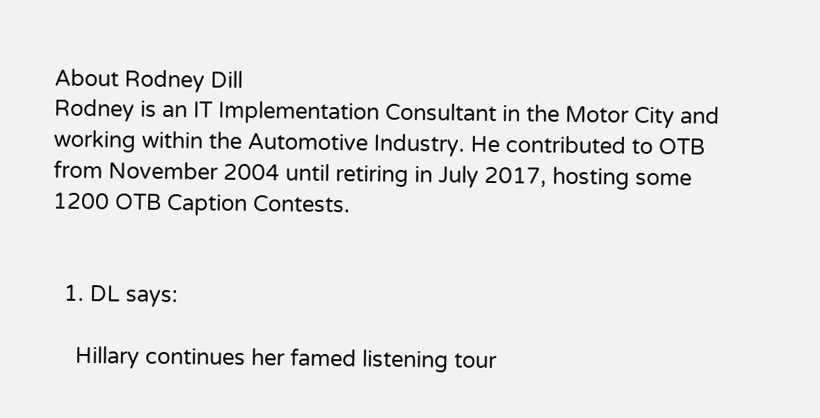About Rodney Dill
Rodney is an IT Implementation Consultant in the Motor City and working within the Automotive Industry. He contributed to OTB from November 2004 until retiring in July 2017, hosting some 1200 OTB Caption Contests.


  1. DL says:

    Hillary continues her famed listening tour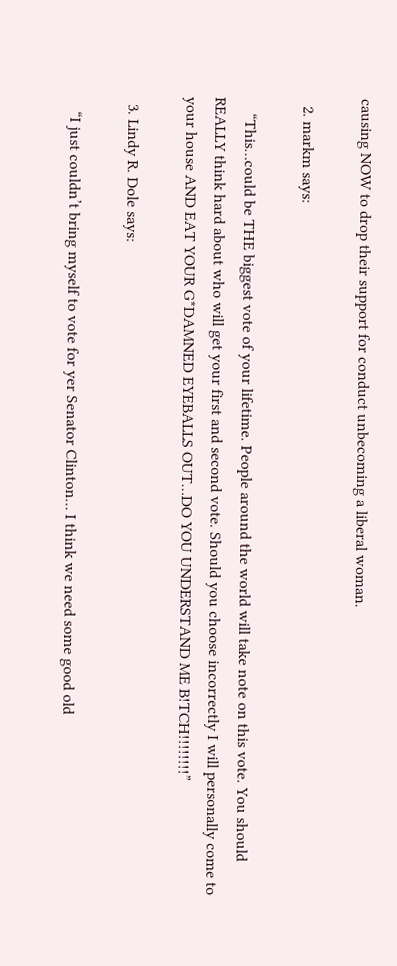causing NOW to drop their support for conduct unbecoming a liberal woman.

  2. markm says:

    “This…could be THE biggest vote of your lifetime. People around the world will take note on this vote. You should REALLY think hard about who will get your first and second vote. Should you choose incorrectly I will personally come to your house AND EAT YOUR G*DAMNED EYEBALLS OUT…DO YOU UNDERSTAND ME B!TCH!!!!!!!!”

  3. Lindy R. Dole says:

    “I just couldn’t bring myself to vote for yer Senator Clinton… I think we need some good old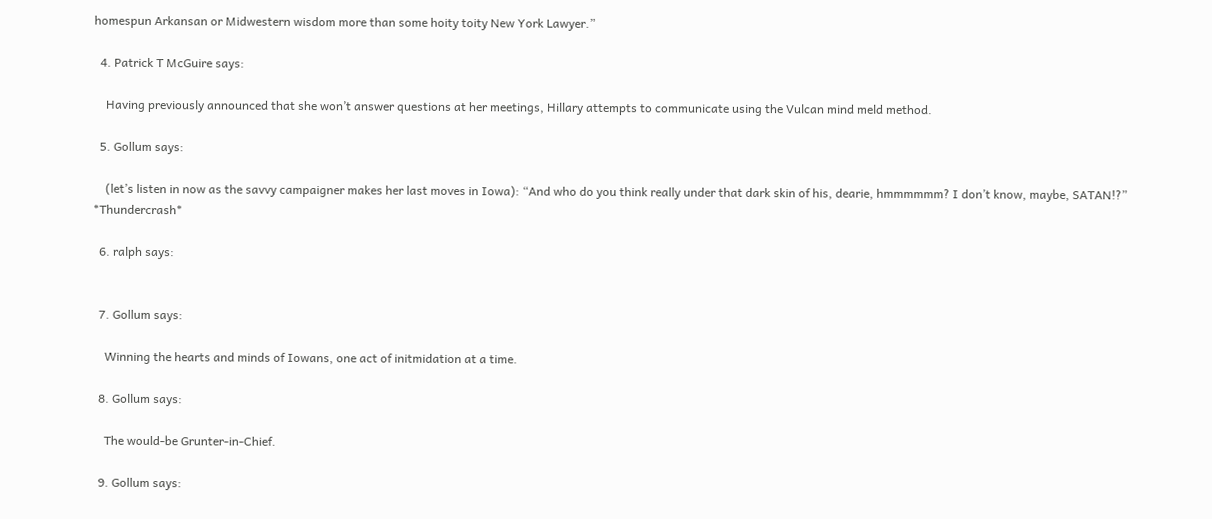homespun Arkansan or Midwestern wisdom more than some hoity toity New York Lawyer.”

  4. Patrick T McGuire says:

    Having previously announced that she won’t answer questions at her meetings, Hillary attempts to communicate using the Vulcan mind meld method.

  5. Gollum says:

    (let’s listen in now as the savvy campaigner makes her last moves in Iowa): “And who do you think really under that dark skin of his, dearie, hmmmmmm? I don’t know, maybe, SATAN!?” *Thundercrash*

  6. ralph says:


  7. Gollum says:

    Winning the hearts and minds of Iowans, one act of initmidation at a time.

  8. Gollum says:

    The would-be Grunter-in-Chief.

  9. Gollum says: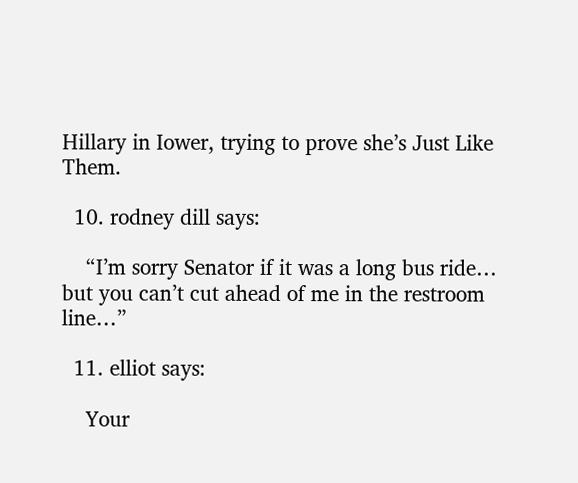Hillary in Iower, trying to prove she’s Just Like Them.

  10. rodney dill says:

    “I’m sorry Senator if it was a long bus ride… but you can’t cut ahead of me in the restroom line…”

  11. elliot says:

    Your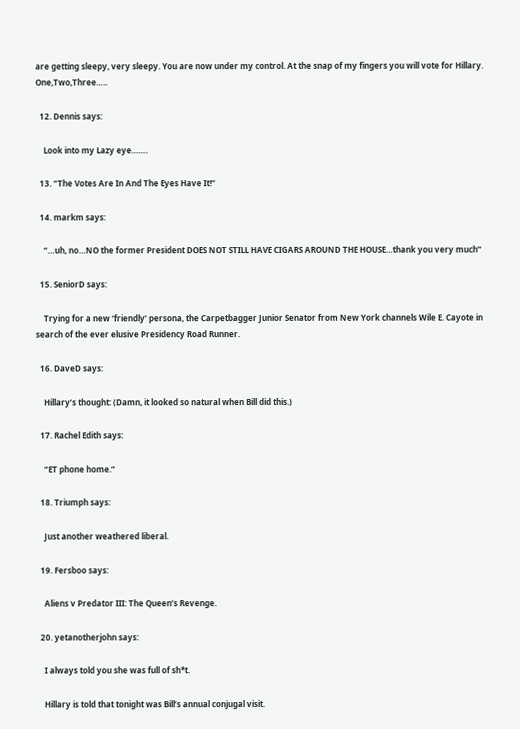are getting sleepy, very sleepy. You are now under my control. At the snap of my fingers you will vote for Hillary. One,Two,Three…..

  12. Dennis says:

    Look into my Lazy eye…….

  13. “The Votes Are In And The Eyes Have It!”

  14. markm says:

    “…uh, no…NO the former President DOES NOT STILL HAVE CIGARS AROUND THE HOUSE…thank you very much”

  15. SeniorD says:

    Trying for a new ‘friendly’ persona, the Carpetbagger Junior Senator from New York channels Wile E. Cayote in search of the ever elusive Presidency Road Runner.

  16. DaveD says:

    Hillary’s thought: (Damn, it looked so natural when Bill did this.)

  17. Rachel Edith says:

    “ET phone home.”

  18. Triumph says:

    Just another weathered liberal.

  19. Fersboo says:

    Aliens v Predator III: The Queen’s Revenge.

  20. yetanotherjohn says:

    I always told you she was full of sh*t.

    Hillary is told that tonight was Bill’s annual conjugal visit.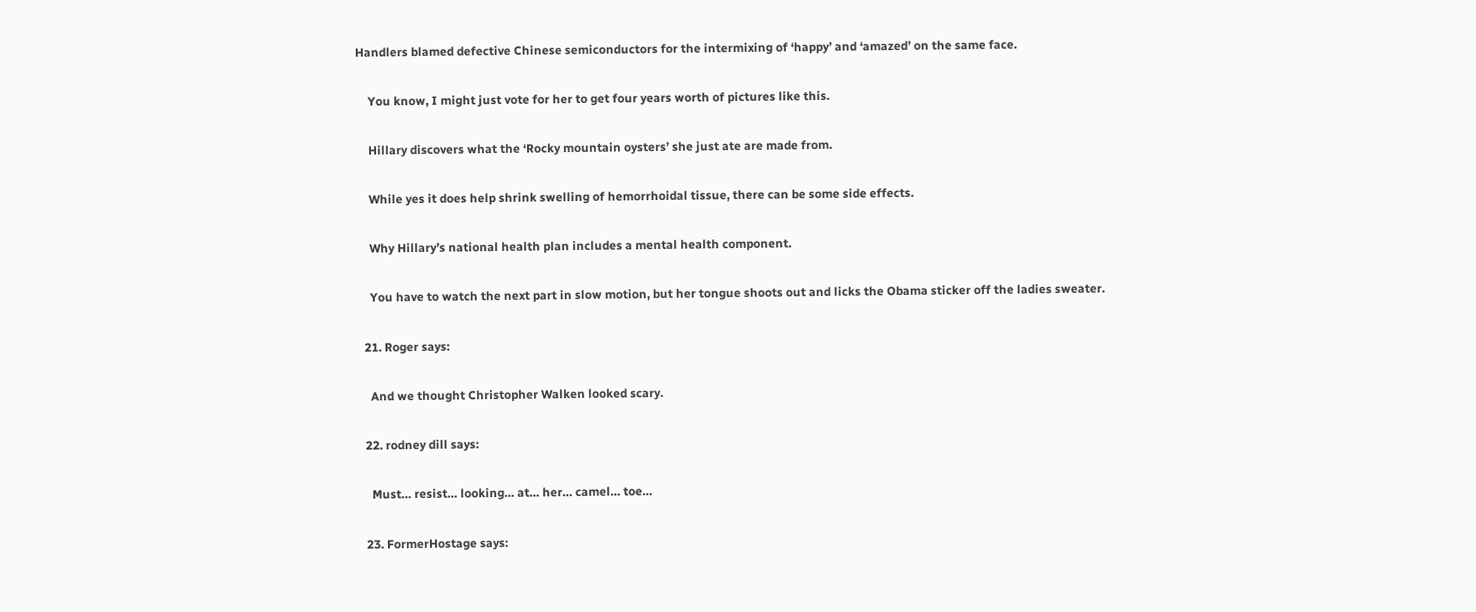Handlers blamed defective Chinese semiconductors for the intermixing of ‘happy’ and ‘amazed’ on the same face.

    You know, I might just vote for her to get four years worth of pictures like this.

    Hillary discovers what the ‘Rocky mountain oysters’ she just ate are made from.

    While yes it does help shrink swelling of hemorrhoidal tissue, there can be some side effects.

    Why Hillary’s national health plan includes a mental health component.

    You have to watch the next part in slow motion, but her tongue shoots out and licks the Obama sticker off the ladies sweater.

  21. Roger says:

    And we thought Christopher Walken looked scary.

  22. rodney dill says:

    Must… resist… looking… at… her… camel… toe…

  23. FormerHostage says: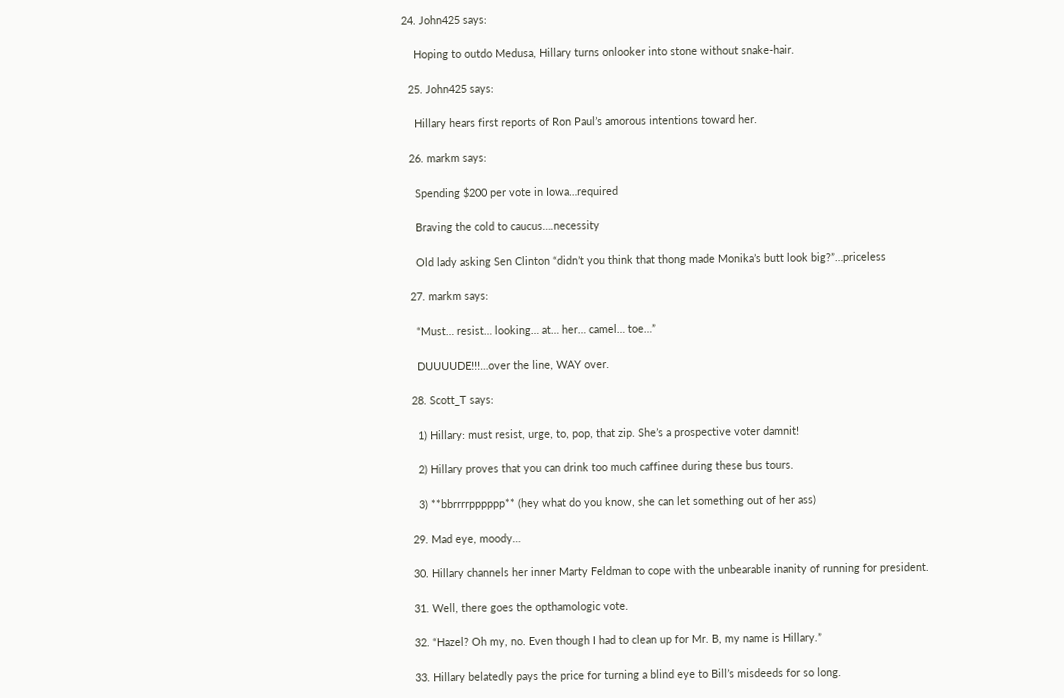24. John425 says:

    Hoping to outdo Medusa, Hillary turns onlooker into stone without snake-hair.

  25. John425 says:

    Hillary hears first reports of Ron Paul’s amorous intentions toward her.

  26. markm says:

    Spending $200 per vote in Iowa…required

    Braving the cold to caucus….necessity

    Old lady asking Sen Clinton “didn’t you think that thong made Monika’s butt look big?”…priceless

  27. markm says:

    “Must… resist… looking… at… her… camel… toe…”

    DUUUUDE!!!…over the line, WAY over.

  28. Scott_T says:

    1) Hillary: must resist, urge, to, pop, that zip. She’s a prospective voter damnit!

    2) Hillary proves that you can drink too much caffinee during these bus tours.

    3) **bbrrrrpppppp** (hey what do you know, she can let something out of her ass)

  29. Mad eye, moody…

  30. Hillary channels her inner Marty Feldman to cope with the unbearable inanity of running for president.

  31. Well, there goes the opthamologic vote.

  32. “Hazel? Oh my, no. Even though I had to clean up for Mr. B, my name is Hillary.”

  33. Hillary belatedly pays the price for turning a blind eye to Bill’s misdeeds for so long.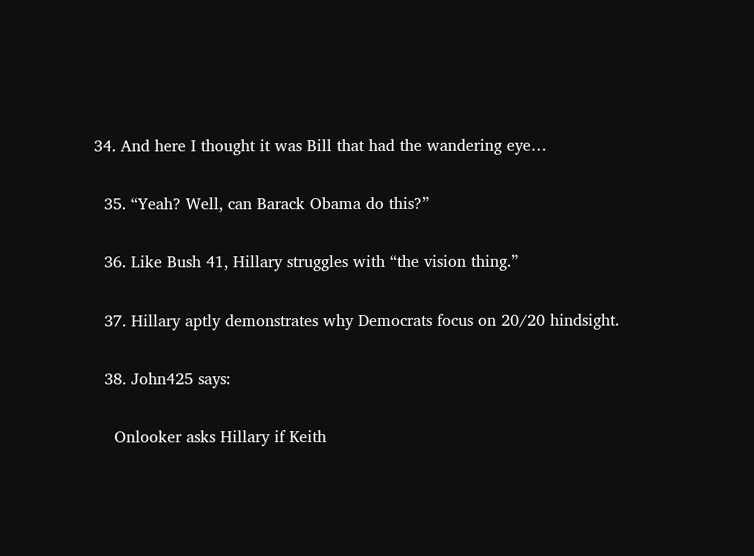34. And here I thought it was Bill that had the wandering eye…

  35. “Yeah? Well, can Barack Obama do this?”

  36. Like Bush 41, Hillary struggles with “the vision thing.”

  37. Hillary aptly demonstrates why Democrats focus on 20/20 hindsight.

  38. John425 says:

    Onlooker asks Hillary if Keith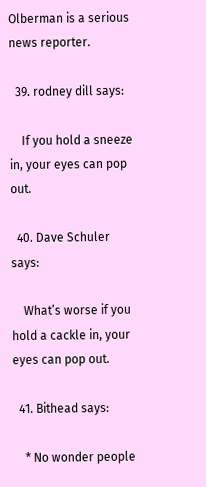Olberman is a serious news reporter.

  39. rodney dill says:

    If you hold a sneeze in, your eyes can pop out.

  40. Dave Schuler says:

    What’s worse if you hold a cackle in, your eyes can pop out.

  41. Bithead says:

    * No wonder people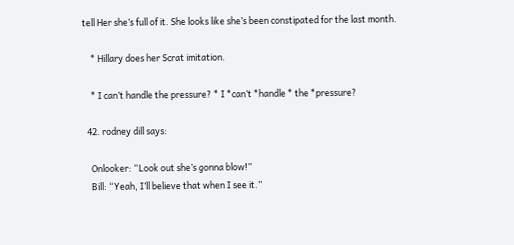tell Her she’s full of it. She looks like she’s been constipated for the last month.

    * Hillary does her Scrat imitation.

    * I can’t handle the pressure? * I *can’t *handle * the *pressure?

  42. rodney dill says:

    Onlooker: “Look out she’s gonna blow!”
    Bill: “Yeah, I’ll believe that when I see it.”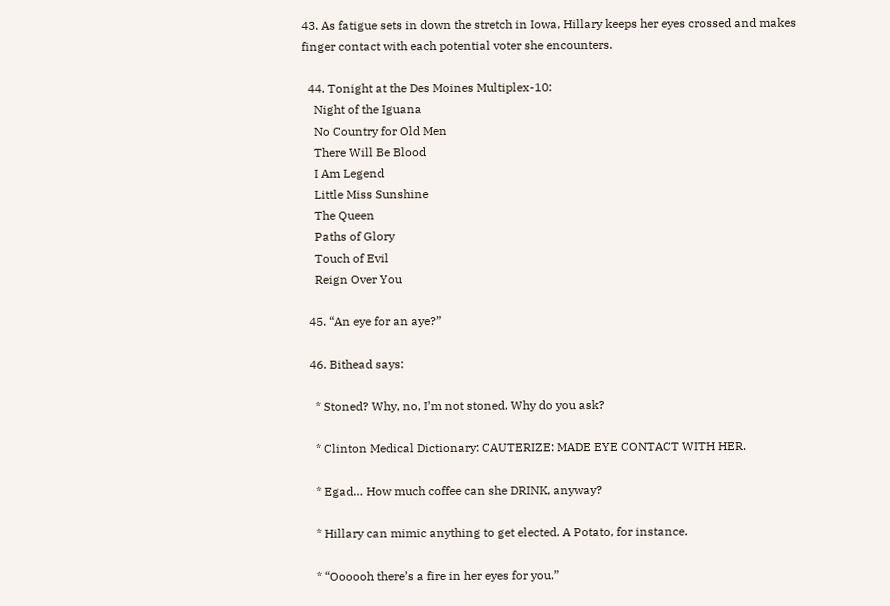43. As fatigue sets in down the stretch in Iowa, Hillary keeps her eyes crossed and makes finger contact with each potential voter she encounters.

  44. Tonight at the Des Moines Multiplex-10:
    Night of the Iguana
    No Country for Old Men
    There Will Be Blood
    I Am Legend
    Little Miss Sunshine
    The Queen
    Paths of Glory
    Touch of Evil
    Reign Over You

  45. “An eye for an aye?”

  46. Bithead says:

    * Stoned? Why, no, I’m not stoned. Why do you ask?

    * Clinton Medical Dictionary: CAUTERIZE: MADE EYE CONTACT WITH HER.

    * Egad… How much coffee can she DRINK, anyway?

    * Hillary can mimic anything to get elected. A Potato, for instance.

    * “Oooooh there’s a fire in her eyes for you.”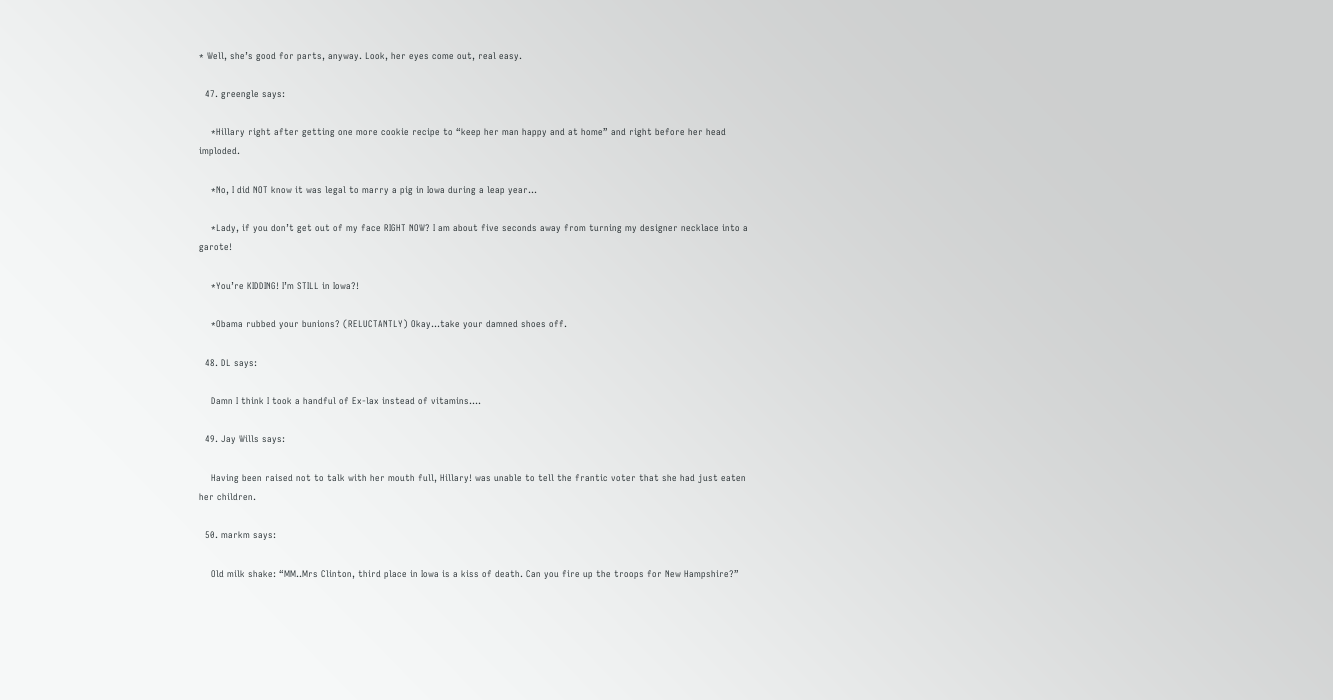* Well, she’s good for parts, anyway. Look, her eyes come out, real easy.

  47. greengle says:

    *Hillary right after getting one more cookie recipe to “keep her man happy and at home” and right before her head imploded.

    *No, I did NOT know it was legal to marry a pig in Iowa during a leap year…

    *Lady, if you don’t get out of my face RIGHT NOW? I am about five seconds away from turning my designer necklace into a garote!

    *You’re KIDDING! I’m STILL in Iowa?!

    *Obama rubbed your bunions? (RELUCTANTLY) Okay…take your damned shoes off.

  48. DL says:

    Damn I think I took a handful of Ex-lax instead of vitamins….

  49. Jay Wills says:

    Having been raised not to talk with her mouth full, Hillary! was unable to tell the frantic voter that she had just eaten her children.

  50. markm says:

    Old milk shake: “MM..Mrs Clinton, third place in Iowa is a kiss of death. Can you fire up the troops for New Hampshire?”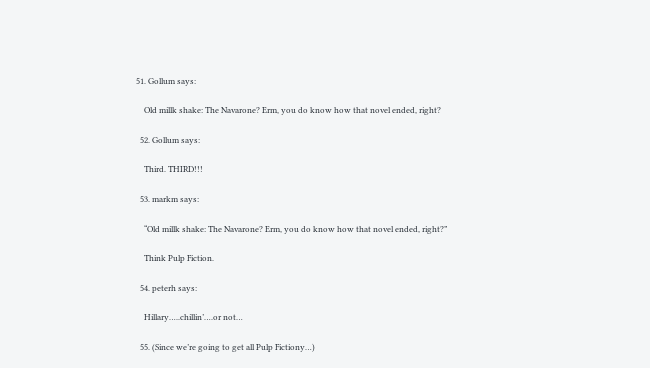51. Gollum says:

    Old millk shake: The Navarone? Erm, you do know how that novel ended, right?

  52. Gollum says:

    Third. THIRD!!!

  53. markm says:

    “Old millk shake: The Navarone? Erm, you do know how that novel ended, right?”

    Think Pulp Fiction.

  54. peterh says:

    Hillary…..chillin’….or not…

  55. (Since we’re going to get all Pulp Fictiony…)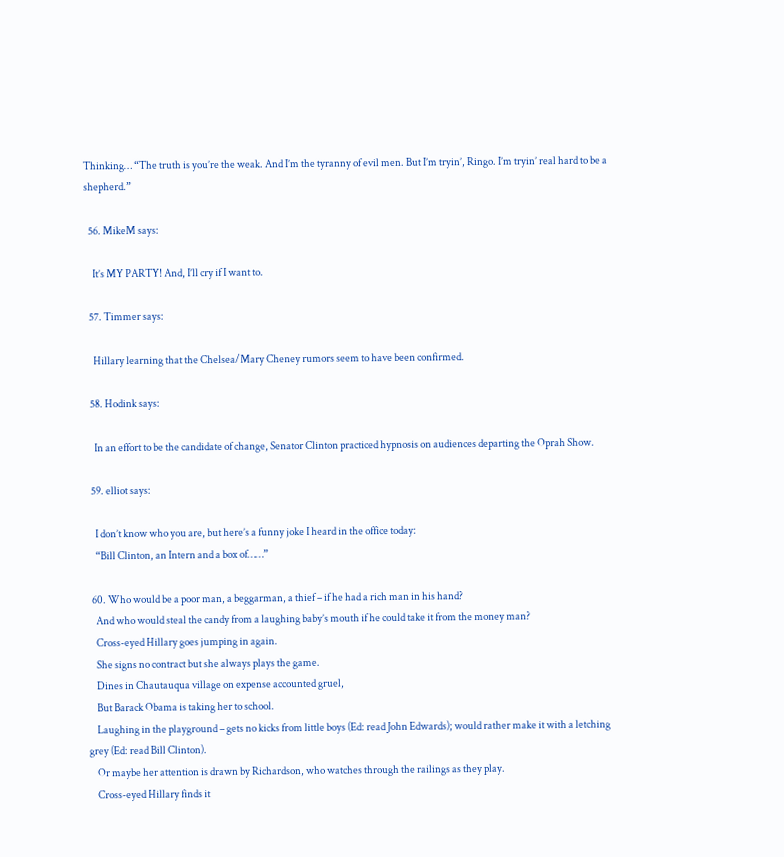Thinking… “The truth is you’re the weak. And I’m the tyranny of evil men. But I’m tryin’, Ringo. I’m tryin’ real hard to be a shepherd.”

  56. MikeM says:

    It’s MY PARTY! And, I’ll cry if I want to.

  57. Timmer says:

    Hillary learning that the Chelsea/Mary Cheney rumors seem to have been confirmed.

  58. Hodink says:

    In an effort to be the candidate of change, Senator Clinton practiced hypnosis on audiences departing the Oprah Show.

  59. elliot says:

    I don’t know who you are, but here’s a funny joke I heard in the office today:
    “Bill Clinton, an Intern and a box of……”

  60. Who would be a poor man, a beggarman, a thief – if he had a rich man in his hand?
    And who would steal the candy from a laughing baby’s mouth if he could take it from the money man?
    Cross-eyed Hillary goes jumping in again.
    She signs no contract but she always plays the game.
    Dines in Chautauqua village on expense accounted gruel,
    But Barack Obama is taking her to school.
    Laughing in the playground – gets no kicks from little boys (Ed: read John Edwards); would rather make it with a letching grey (Ed: read Bill Clinton).
    Or maybe her attention is drawn by Richardson, who watches through the railings as they play.
    Cross-eyed Hillary finds it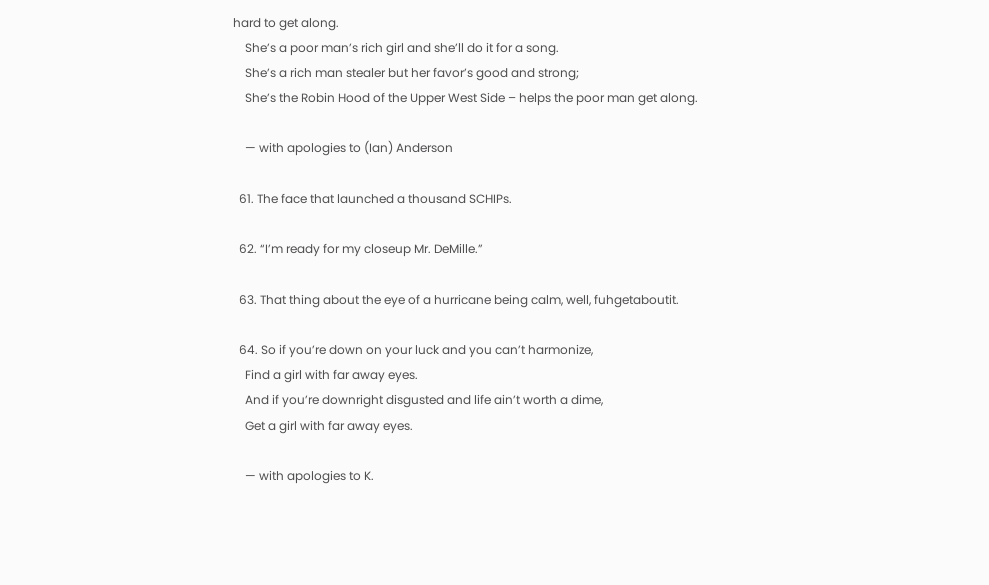hard to get along.
    She’s a poor man’s rich girl and she’ll do it for a song.
    She’s a rich man stealer but her favor’s good and strong;
    She’s the Robin Hood of the Upper West Side – helps the poor man get along.

    — with apologies to (Ian) Anderson

  61. The face that launched a thousand SCHIPs.

  62. “I’m ready for my closeup Mr. DeMille.”

  63. That thing about the eye of a hurricane being calm, well, fuhgetaboutit.

  64. So if you’re down on your luck and you can’t harmonize,
    Find a girl with far away eyes.
    And if you’re downright disgusted and life ain’t worth a dime,
    Get a girl with far away eyes.

    — with apologies to K.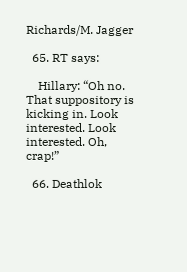Richards/M. Jagger

  65. RT says:

    Hillary: “Oh no. That suppository is kicking in. Look interested. Look interested. Oh, crap!”

  66. Deathlok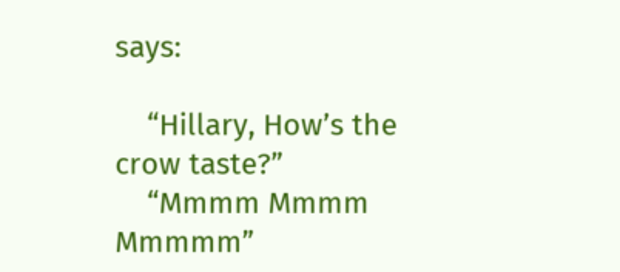says:

    “Hillary, How’s the crow taste?”
    “Mmmm Mmmm Mmmmm”